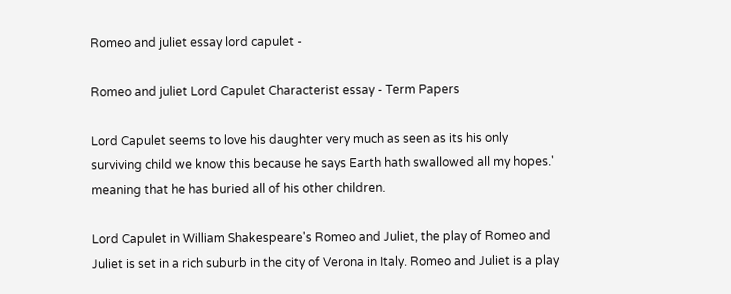Romeo and juliet essay lord capulet -

Romeo and juliet Lord Capulet Characterist essay - Term Papers

Lord Capulet seems to love his daughter very much as seen as its his only surviving child we know this because he says Earth hath swallowed all my hopes.' meaning that he has buried all of his other children.

Lord Capulet in William Shakespeare's Romeo and Juliet, the play of Romeo and Juliet is set in a rich suburb in the city of Verona in Italy. Romeo and Juliet is a play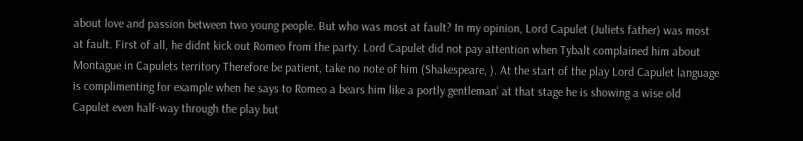about love and passion between two young people. But who was most at fault? In my opinion, Lord Capulet (Juliets father) was most at fault. First of all, he didnt kick out Romeo from the party. Lord Capulet did not pay attention when Tybalt complained him about Montague in Capulets territory Therefore be patient, take no note of him (Shakespeare, ). At the start of the play Lord Capulet language is complimenting for example when he says to Romeo a bears him like a portly gentleman' at that stage he is showing a wise old Capulet even half-way through the play but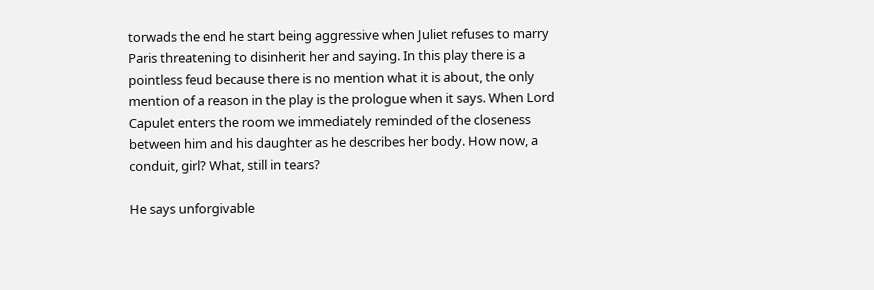torwads the end he start being aggressive when Juliet refuses to marry Paris threatening to disinherit her and saying. In this play there is a pointless feud because there is no mention what it is about, the only mention of a reason in the play is the prologue when it says. When Lord Capulet enters the room we immediately reminded of the closeness between him and his daughter as he describes her body. How now, a conduit, girl? What, still in tears?

He says unforgivable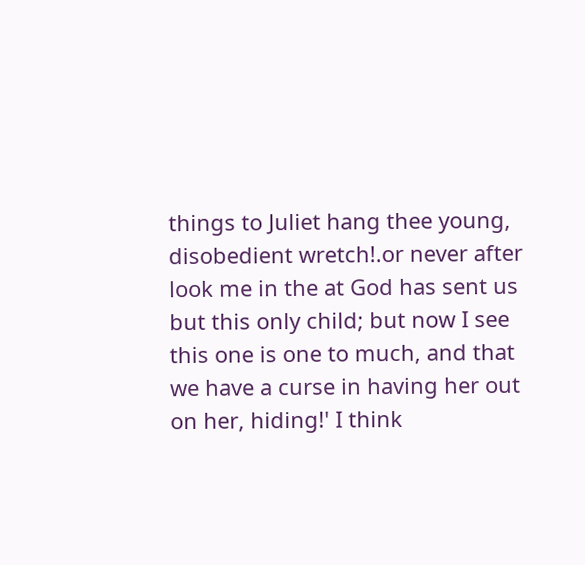things to Juliet hang thee young, disobedient wretch!.or never after look me in the at God has sent us but this only child; but now I see this one is one to much, and that we have a curse in having her out on her, hiding!' I think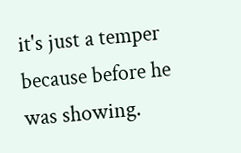it's just a temper because before he was showing.